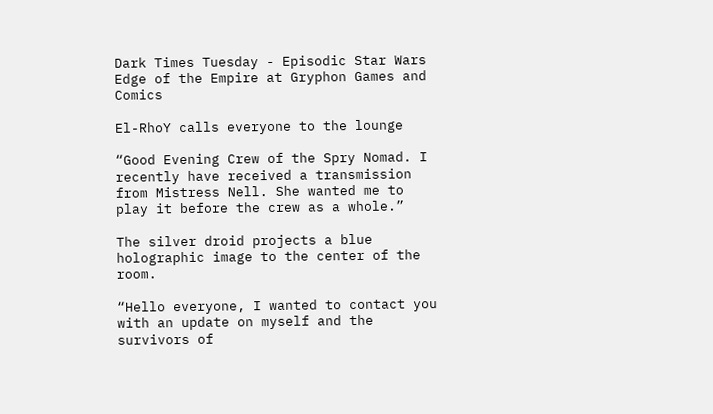Dark Times Tuesday - Episodic Star Wars Edge of the Empire at Gryphon Games and Comics

El-RhoY calls everyone to the lounge

“Good Evening Crew of the Spry Nomad. I recently have received a transmission from Mistress Nell. She wanted me to play it before the crew as a whole.”

The silver droid projects a blue holographic image to the center of the room.

“Hello everyone, I wanted to contact you with an update on myself and the survivors of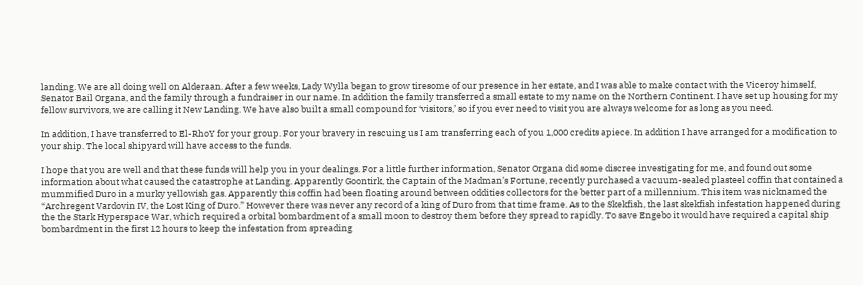landing. We are all doing well on Alderaan. After a few weeks, Lady Wylla began to grow tiresome of our presence in her estate, and I was able to make contact with the Viceroy himself, Senator Bail Organa, and the family through a fundraiser in our name. In addition the family transferred a small estate to my name on the Northern Continent. I have set up housing for my fellow survivors, we are calling it New Landing. We have also built a small compound for ‘visitors,’ so if you ever need to visit you are always welcome for as long as you need.

In addition, I have transferred to El-RhoY for your group. For your bravery in rescuing us I am transferring each of you 1,000 credits apiece. In addition I have arranged for a modification to your ship. The local shipyard will have access to the funds.

I hope that you are well and that these funds will help you in your dealings. For a little further information, Senator Organa did some discree investigating for me, and found out some information about what caused the catastrophe at Landing. Apparently Goontirk, the Captain of the Madman’s Fortune, recently purchased a vacuum-sealed plasteel coffin that contained a mummified Duro in a murky yellowish gas. Apparently this coffin had been floating around between oddities collectors for the better part of a millennium. This item was nicknamed the “Archregent Vardovin IV, the Lost King of Duro.” However there was never any record of a king of Duro from that time frame. As to the Skekfish, the last skekfish infestation happened during the the Stark Hyperspace War, which required a orbital bombardment of a small moon to destroy them before they spread to rapidly. To save Engebo it would have required a capital ship bombardment in the first 12 hours to keep the infestation from spreading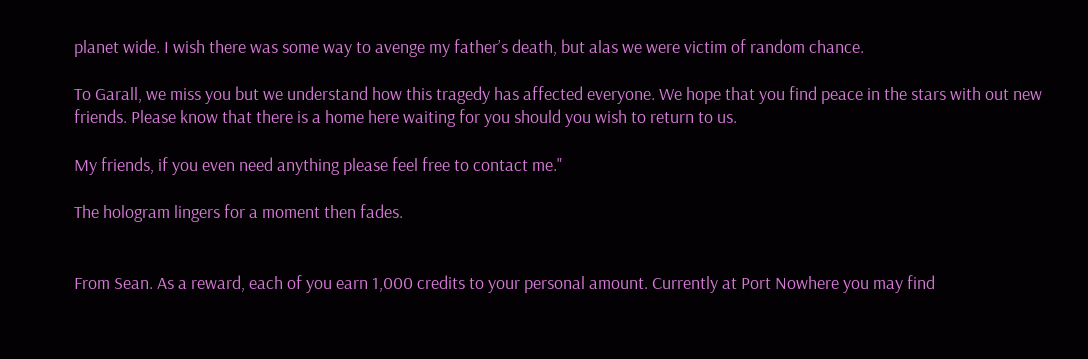planet wide. I wish there was some way to avenge my father’s death, but alas we were victim of random chance.

To Garall, we miss you but we understand how this tragedy has affected everyone. We hope that you find peace in the stars with out new friends. Please know that there is a home here waiting for you should you wish to return to us.

My friends, if you even need anything please feel free to contact me."

The hologram lingers for a moment then fades.


From Sean. As a reward, each of you earn 1,000 credits to your personal amount. Currently at Port Nowhere you may find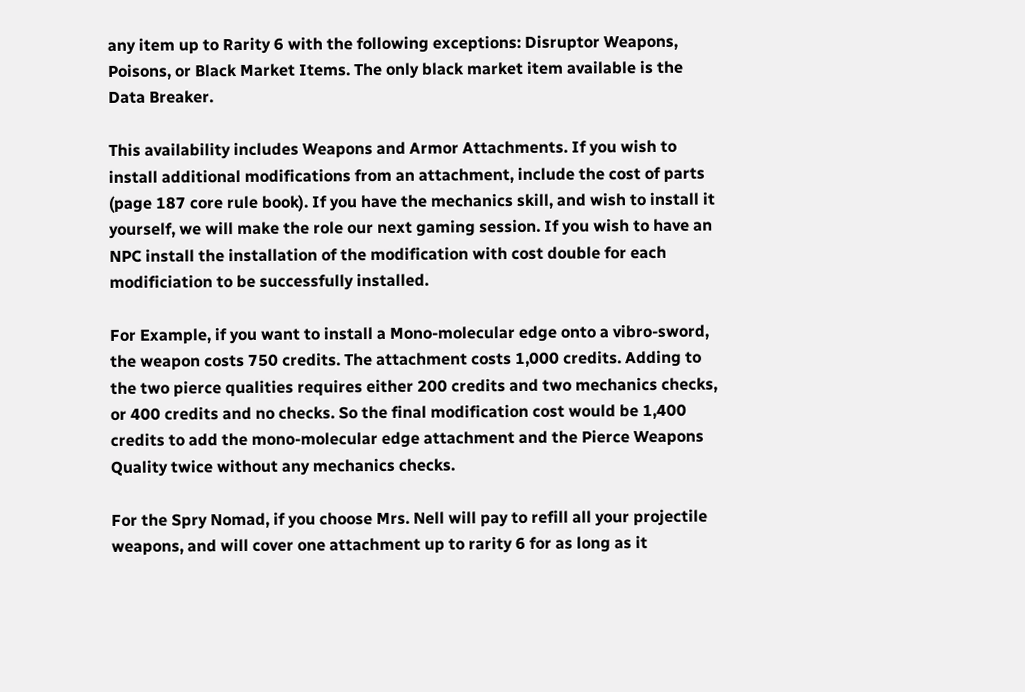any item up to Rarity 6 with the following exceptions: Disruptor Weapons, Poisons, or Black Market Items. The only black market item available is the Data Breaker.

This availability includes Weapons and Armor Attachments. If you wish to install additional modifications from an attachment, include the cost of parts (page 187 core rule book). If you have the mechanics skill, and wish to install it yourself, we will make the role our next gaming session. If you wish to have an NPC install the installation of the modification with cost double for each modificiation to be successfully installed.

For Example, if you want to install a Mono-molecular edge onto a vibro-sword, the weapon costs 750 credits. The attachment costs 1,000 credits. Adding to the two pierce qualities requires either 200 credits and two mechanics checks, or 400 credits and no checks. So the final modification cost would be 1,400 credits to add the mono-molecular edge attachment and the Pierce Weapons Quality twice without any mechanics checks.

For the Spry Nomad, if you choose Mrs. Nell will pay to refill all your projectile weapons, and will cover one attachment up to rarity 6 for as long as it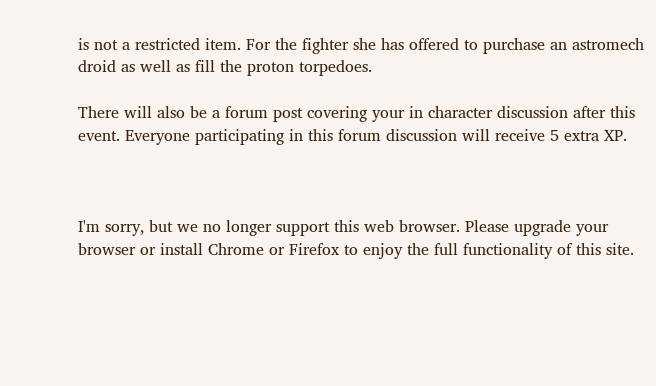is not a restricted item. For the fighter she has offered to purchase an astromech droid as well as fill the proton torpedoes.

There will also be a forum post covering your in character discussion after this event. Everyone participating in this forum discussion will receive 5 extra XP.



I'm sorry, but we no longer support this web browser. Please upgrade your browser or install Chrome or Firefox to enjoy the full functionality of this site.